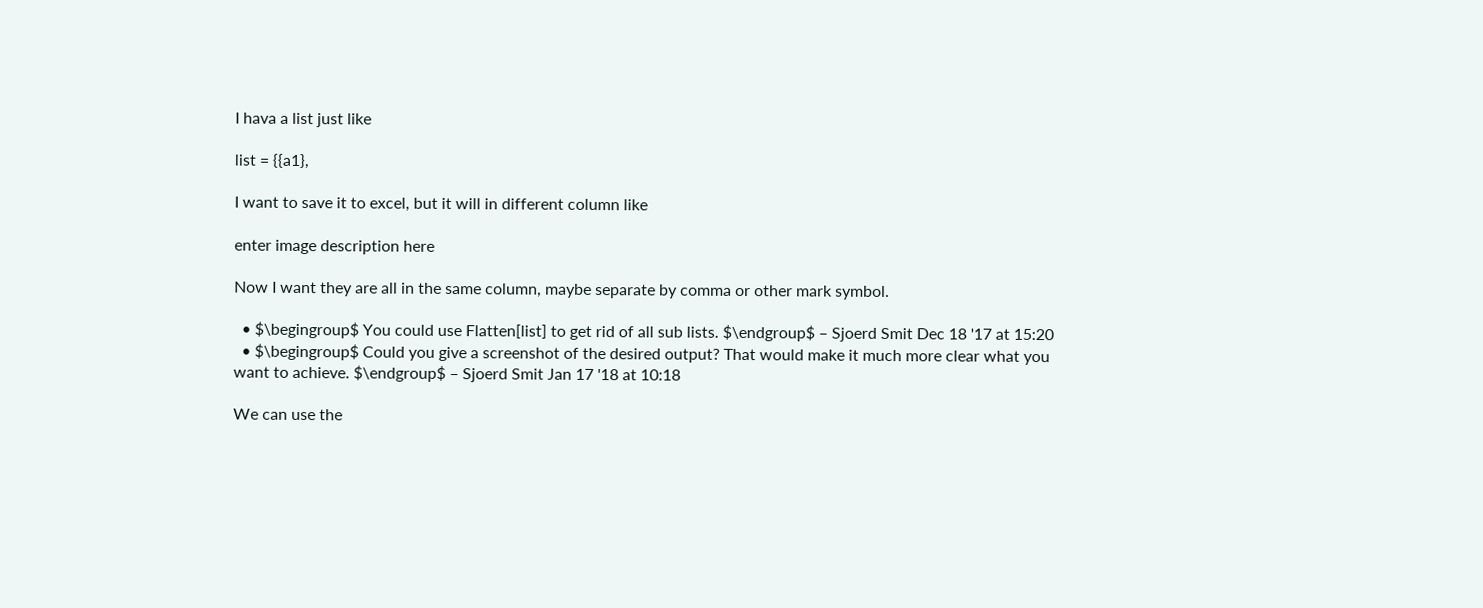I hava a list just like

list = {{a1},

I want to save it to excel, but it will in different column like

enter image description here

Now I want they are all in the same column, maybe separate by comma or other mark symbol.

  • $\begingroup$ You could use Flatten[list] to get rid of all sub lists. $\endgroup$ – Sjoerd Smit Dec 18 '17 at 15:20
  • $\begingroup$ Could you give a screenshot of the desired output? That would make it much more clear what you want to achieve. $\endgroup$ – Sjoerd Smit Jan 17 '18 at 10:18

We can use the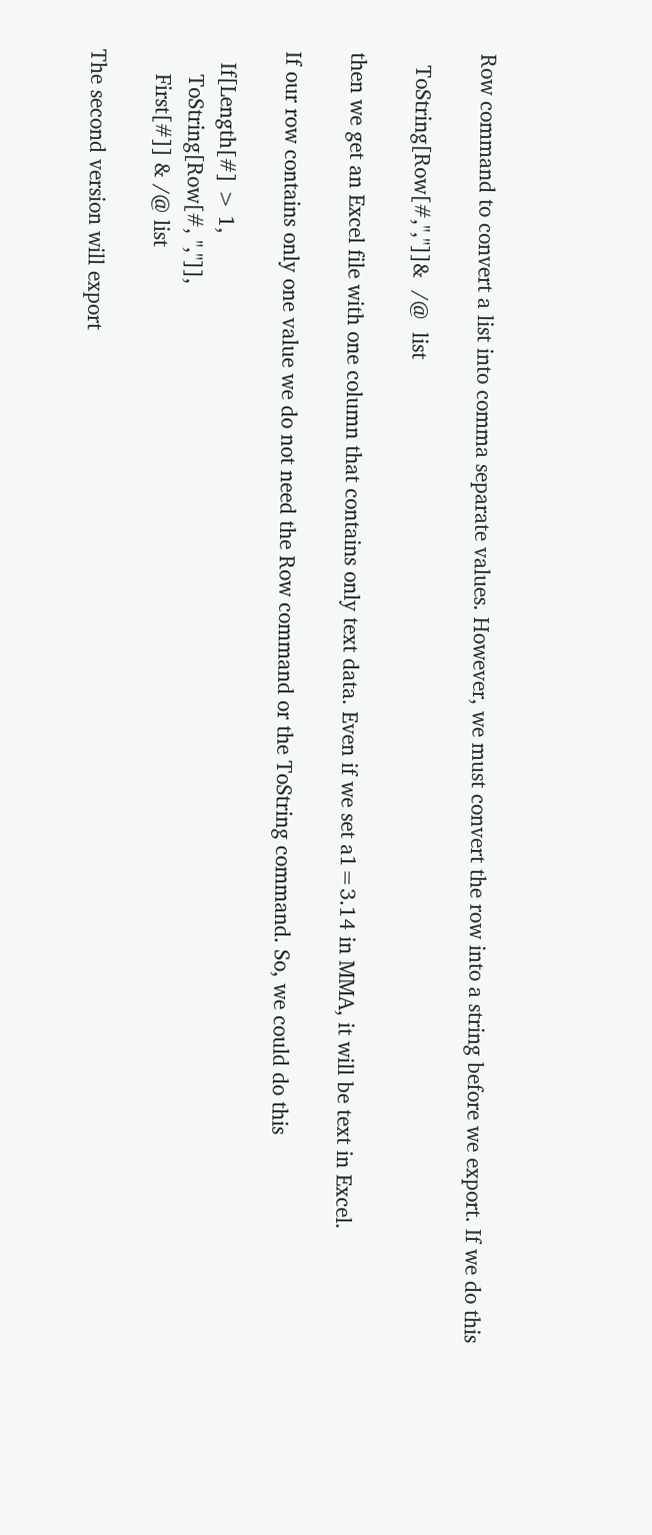Row command to convert a list into comma separate values. However, we must convert the row into a string before we export. If we do this

  ToString[Row[#,","]]&  /@  list

then we get an Excel file with one column that contains only text data. Even if we set a1=3.14 in MMA, it will be text in Excel.

If our row contains only one value we do not need the Row command or the ToString command. So, we could do this

  If[Length[#] > 1,
    ToString[Row[#, ","]],
    First[#]] & /@ list

The second version will export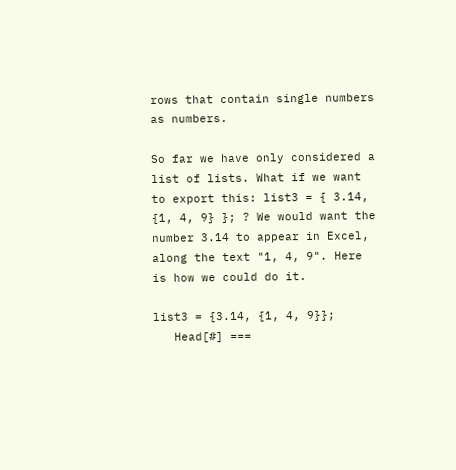rows that contain single numbers as numbers.

So far we have only considered a list of lists. What if we want to export this: list3 = { 3.14, {1, 4, 9} }; ? We would want the number 3.14 to appear in Excel, along the text "1, 4, 9". Here is how we could do it.

list3 = {3.14, {1, 4, 9}};
   Head[#] ===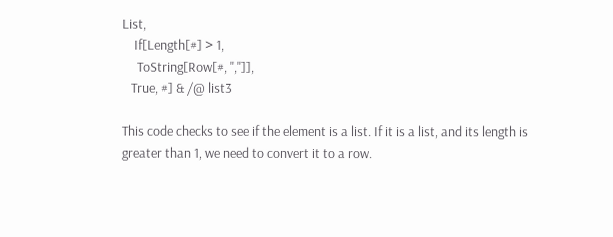List,
    If[Length[#] > 1,
     ToString[Row[#, ","]],
   True, #] & /@ list3

This code checks to see if the element is a list. If it is a list, and its length is greater than 1, we need to convert it to a row.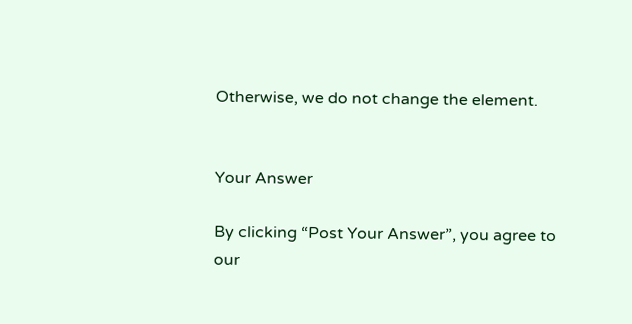Otherwise, we do not change the element.


Your Answer

By clicking “Post Your Answer”, you agree to our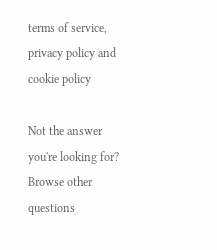terms of service, privacy policy and cookie policy

Not the answer you're looking for? Browse other questions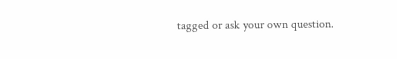tagged or ask your own question.